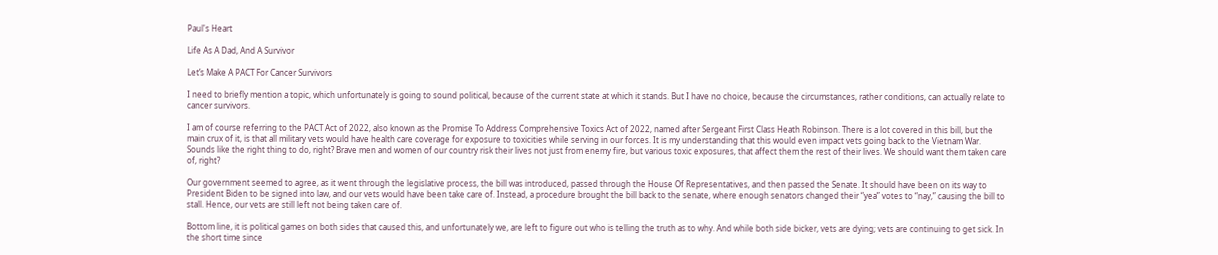Paul's Heart

Life As A Dad, And A Survivor

Let’s Make A PACT For Cancer Survivors

I need to briefly mention a topic, which unfortunately is going to sound political, because of the current state at which it stands. But I have no choice, because the circumstances, rather conditions, can actually relate to cancer survivors.

I am of course referring to the PACT Act of 2022, also known as the Promise To Address Comprehensive Toxics Act of 2022, named after Sergeant First Class Heath Robinson. There is a lot covered in this bill, but the main crux of it, is that all military vets would have health care coverage for exposure to toxicities while serving in our forces. It is my understanding that this would even impact vets going back to the Vietnam War. Sounds like the right thing to do, right? Brave men and women of our country risk their lives not just from enemy fire, but various toxic exposures, that affect them the rest of their lives. We should want them taken care of, right?

Our government seemed to agree, as it went through the legislative process, the bill was introduced, passed through the House Of Representatives, and then passed the Senate. It should have been on its way to President Biden to be signed into law, and our vets would have been take care of. Instead, a procedure brought the bill back to the senate, where enough senators changed their “yea” votes to “nay,” causing the bill to stall. Hence, our vets are still left not being taken care of.

Bottom line, it is political games on both sides that caused this, and unfortunately we, are left to figure out who is telling the truth as to why. And while both side bicker, vets are dying; vets are continuing to get sick. In the short time since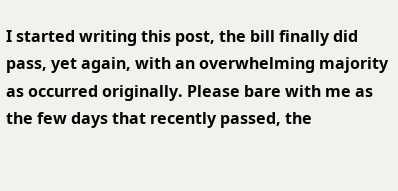I started writing this post, the bill finally did pass, yet again, with an overwhelming majority as occurred originally. Please bare with me as the few days that recently passed, the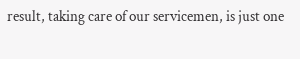result, taking care of our servicemen, is just one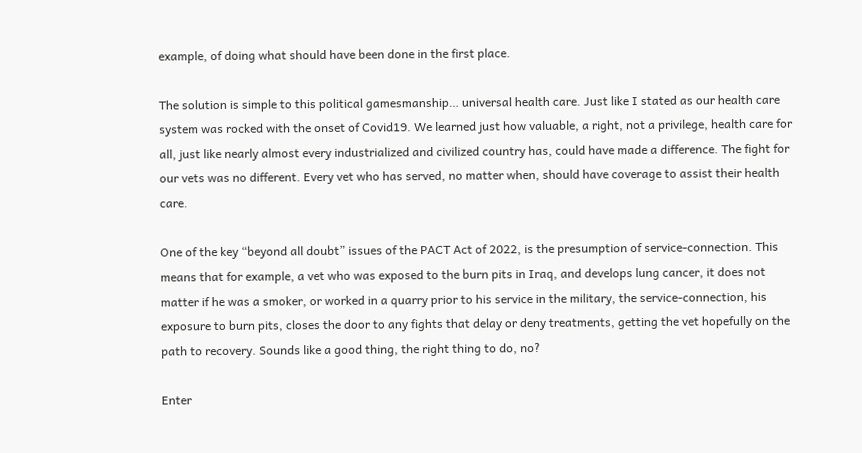example, of doing what should have been done in the first place.

The solution is simple to this political gamesmanship… universal health care. Just like I stated as our health care system was rocked with the onset of Covid19. We learned just how valuable, a right, not a privilege, health care for all, just like nearly almost every industrialized and civilized country has, could have made a difference. The fight for our vets was no different. Every vet who has served, no matter when, should have coverage to assist their health care.

One of the key “beyond all doubt” issues of the PACT Act of 2022, is the presumption of service-connection. This means that for example, a vet who was exposed to the burn pits in Iraq, and develops lung cancer, it does not matter if he was a smoker, or worked in a quarry prior to his service in the military, the service-connection, his exposure to burn pits, closes the door to any fights that delay or deny treatments, getting the vet hopefully on the path to recovery. Sounds like a good thing, the right thing to do, no?

Enter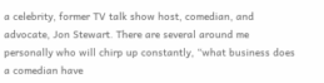a celebrity, former TV talk show host, comedian, and advocate, Jon Stewart. There are several around me personally who will chirp up constantly, “what business does a comedian have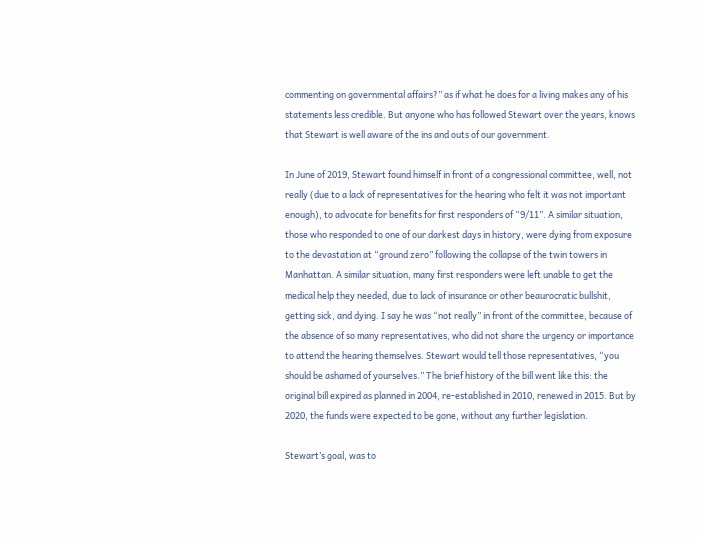commenting on governmental affairs?” as if what he does for a living makes any of his statements less credible. But anyone who has followed Stewart over the years, knows that Stewart is well aware of the ins and outs of our government.

In June of 2019, Stewart found himself in front of a congressional committee, well, not really (due to a lack of representatives for the hearing who felt it was not important enough), to advocate for benefits for first responders of “9/11”. A similar situation, those who responded to one of our darkest days in history, were dying from exposure to the devastation at “ground zero” following the collapse of the twin towers in Manhattan. A similar situation, many first responders were left unable to get the medical help they needed, due to lack of insurance or other beaurocratic bullshit, getting sick, and dying. I say he was “not really” in front of the committee, because of the absence of so many representatives, who did not share the urgency or importance to attend the hearing themselves. Stewart would tell those representatives, “you should be ashamed of yourselves.” The brief history of the bill went like this: the original bill expired as planned in 2004, re-established in 2010, renewed in 2015. But by 2020, the funds were expected to be gone, without any further legislation.

Stewart’s goal, was to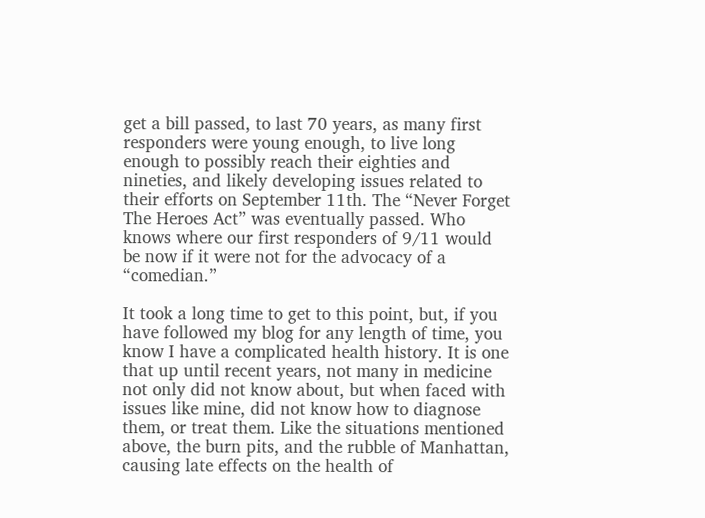get a bill passed, to last 70 years, as many first responders were young enough, to live long enough to possibly reach their eighties and nineties, and likely developing issues related to their efforts on September 11th. The “Never Forget The Heroes Act” was eventually passed. Who knows where our first responders of 9/11 would be now if it were not for the advocacy of a “comedian.”

It took a long time to get to this point, but, if you have followed my blog for any length of time, you know I have a complicated health history. It is one that up until recent years, not many in medicine not only did not know about, but when faced with issues like mine, did not know how to diagnose them, or treat them. Like the situations mentioned above, the burn pits, and the rubble of Manhattan, causing late effects on the health of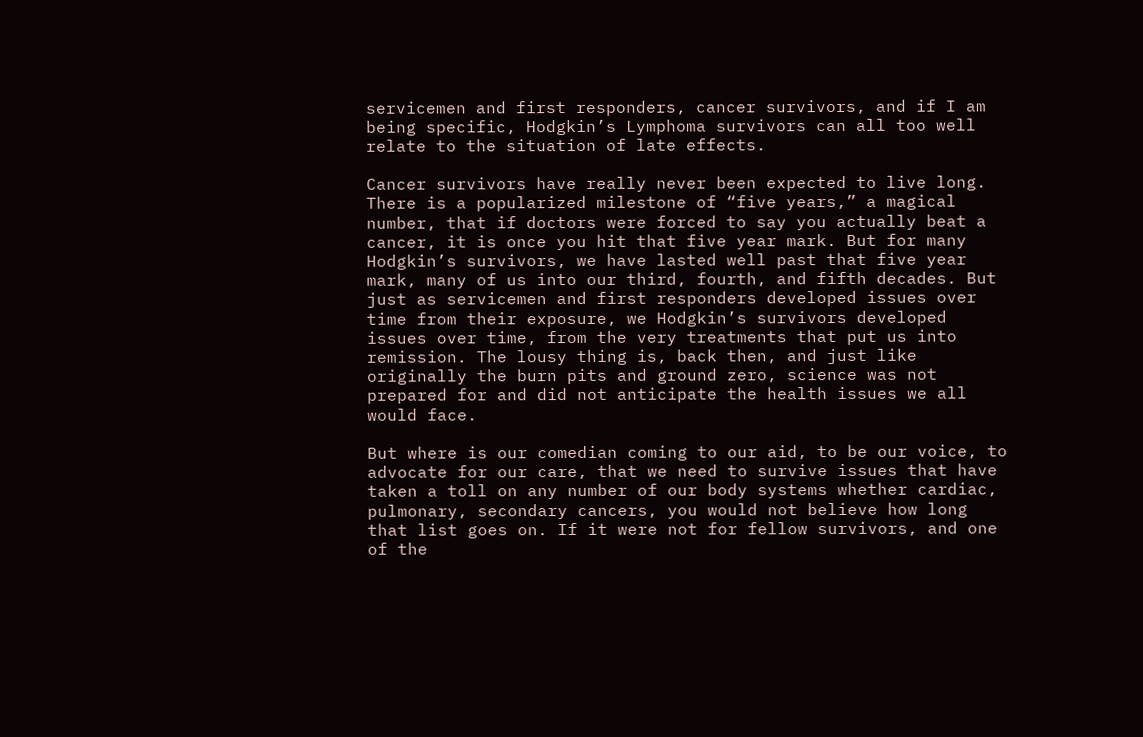servicemen and first responders, cancer survivors, and if I am being specific, Hodgkin’s Lymphoma survivors can all too well relate to the situation of late effects.

Cancer survivors have really never been expected to live long. There is a popularized milestone of “five years,” a magical number, that if doctors were forced to say you actually beat a cancer, it is once you hit that five year mark. But for many Hodgkin’s survivors, we have lasted well past that five year mark, many of us into our third, fourth, and fifth decades. But just as servicemen and first responders developed issues over time from their exposure, we Hodgkin’s survivors developed issues over time, from the very treatments that put us into remission. The lousy thing is, back then, and just like originally the burn pits and ground zero, science was not prepared for and did not anticipate the health issues we all would face.

But where is our comedian coming to our aid, to be our voice, to advocate for our care, that we need to survive issues that have taken a toll on any number of our body systems whether cardiac, pulmonary, secondary cancers, you would not believe how long that list goes on. If it were not for fellow survivors, and one of the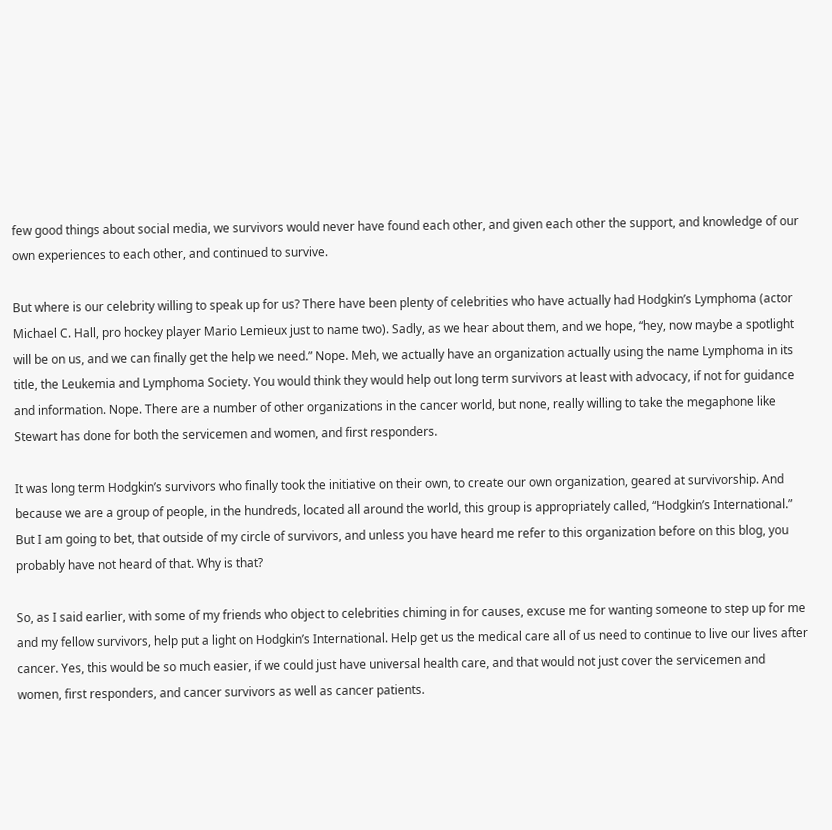few good things about social media, we survivors would never have found each other, and given each other the support, and knowledge of our own experiences to each other, and continued to survive.

But where is our celebrity willing to speak up for us? There have been plenty of celebrities who have actually had Hodgkin’s Lymphoma (actor Michael C. Hall, pro hockey player Mario Lemieux just to name two). Sadly, as we hear about them, and we hope, “hey, now maybe a spotlight will be on us, and we can finally get the help we need.” Nope. Meh, we actually have an organization actually using the name Lymphoma in its title, the Leukemia and Lymphoma Society. You would think they would help out long term survivors at least with advocacy, if not for guidance and information. Nope. There are a number of other organizations in the cancer world, but none, really willing to take the megaphone like Stewart has done for both the servicemen and women, and first responders.

It was long term Hodgkin’s survivors who finally took the initiative on their own, to create our own organization, geared at survivorship. And because we are a group of people, in the hundreds, located all around the world, this group is appropriately called, “Hodgkin’s International.” But I am going to bet, that outside of my circle of survivors, and unless you have heard me refer to this organization before on this blog, you probably have not heard of that. Why is that?

So, as I said earlier, with some of my friends who object to celebrities chiming in for causes, excuse me for wanting someone to step up for me and my fellow survivors, help put a light on Hodgkin’s International. Help get us the medical care all of us need to continue to live our lives after cancer. Yes, this would be so much easier, if we could just have universal health care, and that would not just cover the servicemen and women, first responders, and cancer survivors as well as cancer patients.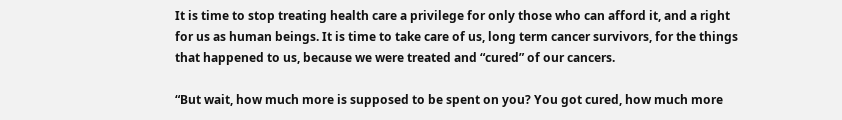It is time to stop treating health care a privilege for only those who can afford it, and a right for us as human beings. It is time to take care of us, long term cancer survivors, for the things that happened to us, because we were treated and “cured” of our cancers.

“But wait, how much more is supposed to be spent on you? You got cured, how much more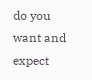do you want and expect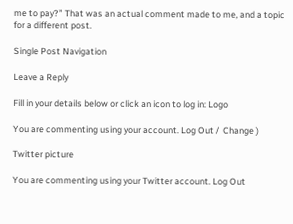me to pay?” That was an actual comment made to me, and a topic for a different post.

Single Post Navigation

Leave a Reply

Fill in your details below or click an icon to log in: Logo

You are commenting using your account. Log Out /  Change )

Twitter picture

You are commenting using your Twitter account. Log Out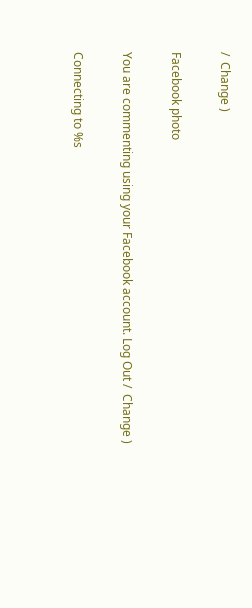/  Change )

Facebook photo

You are commenting using your Facebook account. Log Out /  Change )

Connecting to %s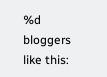%d bloggers like this: